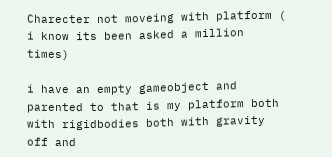Charecter not moveing with platform ( i know its been asked a million times)

i have an empty gameobject and parented to that is my platform both with rigidbodies both with gravity off and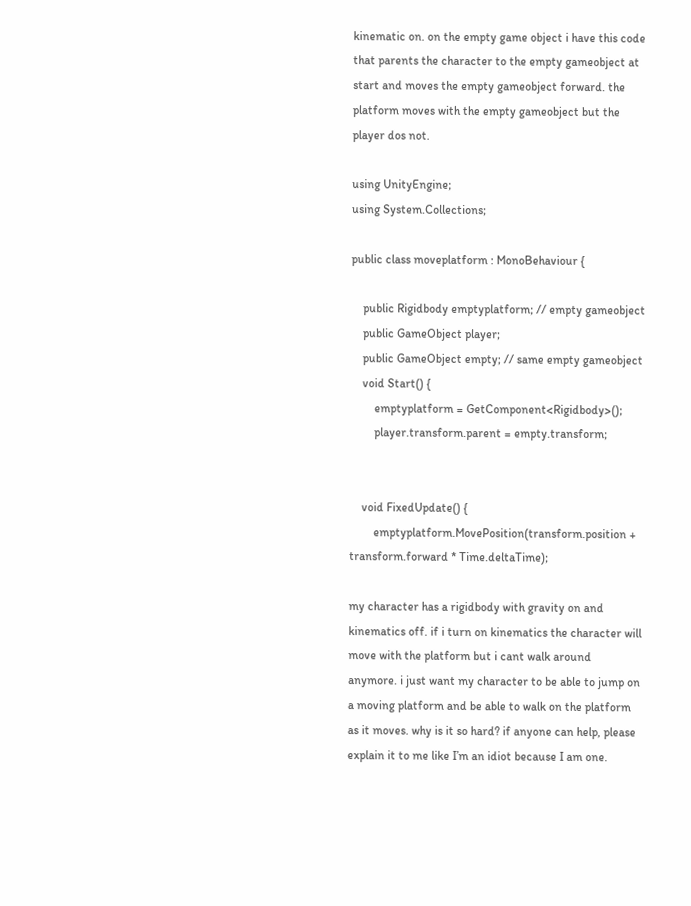kinematic on. on the empty game object i have this code that parents the character to the empty gameobject at start and moves the empty gameobject forward. the platform moves with the empty gameobject but the player dos not.

using UnityEngine;
using System.Collections;

public class moveplatform : MonoBehaviour {

    public Rigidbody emptyplatform; // empty gameobject
    public GameObject player;
    public GameObject empty; // same empty gameobject
    void Start() {
        emptyplatform = GetComponent<Rigidbody>();
        player.transform.parent = empty.transform;


    void FixedUpdate() {
        emptyplatform.MovePosition(transform.position + transform.forward * Time.deltaTime);

my character has a rigidbody with gravity on and kinematics off. if i turn on kinematics the character will move with the platform but i cant walk around anymore. i just want my character to be able to jump on a moving platform and be able to walk on the platform as it moves. why is it so hard? if anyone can help, please explain it to me like I’m an idiot because I am one.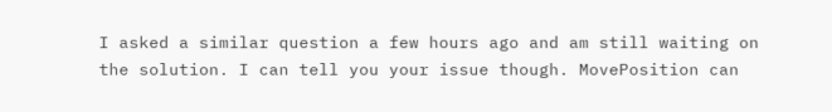I asked a similar question a few hours ago and am still waiting on the solution. I can tell you your issue though. MovePosition can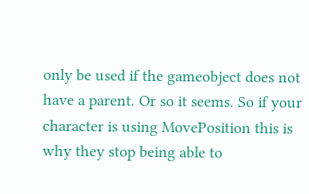only be used if the gameobject does not have a parent. Or so it seems. So if your character is using MovePosition this is why they stop being able to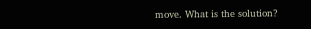move. What is the solution?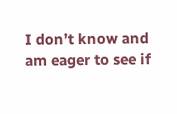I don’t know and am eager to see if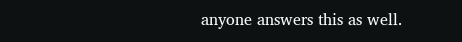anyone answers this as well.